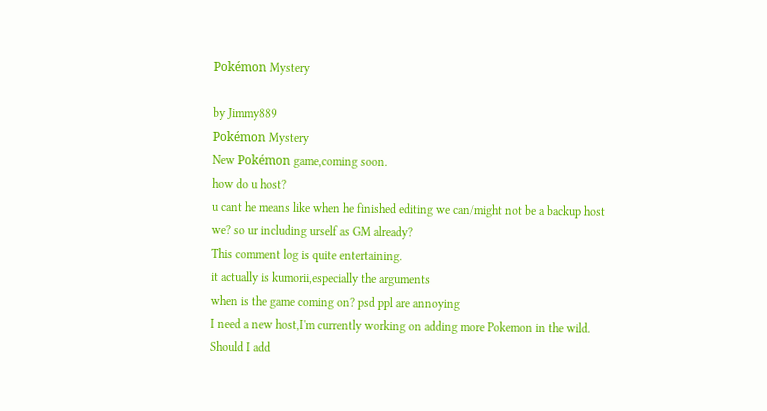Pokémon Mystery

by Jimmy889
Pokémon Mystery
New Pokémon game,coming soon.
how do u host?
u cant he means like when he finished editing we can/might not be a backup host
we? so ur including urself as GM already?
This comment log is quite entertaining.
it actually is kumorii,especially the arguments
when is the game coming on? psd ppl are annoying
I need a new host,I'm currently working on adding more Pokemon in the wild.
Should I add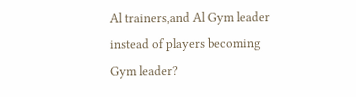Al trainers,and Al Gym leader instead of players becoming Gym leader?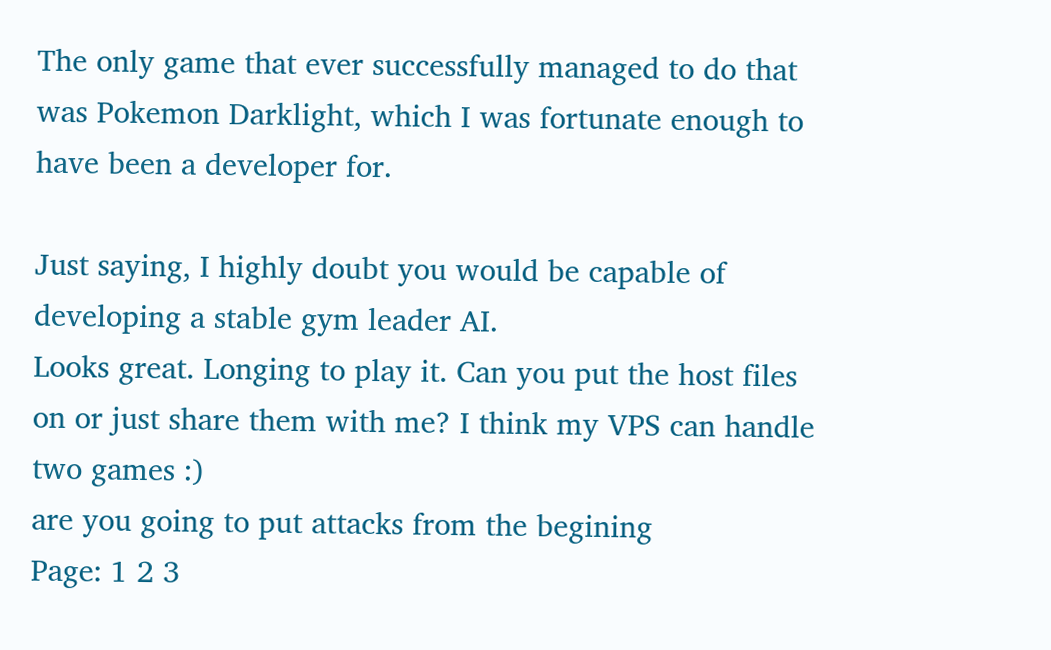The only game that ever successfully managed to do that was Pokemon Darklight, which I was fortunate enough to have been a developer for.

Just saying, I highly doubt you would be capable of developing a stable gym leader AI.
Looks great. Longing to play it. Can you put the host files on or just share them with me? I think my VPS can handle two games :)
are you going to put attacks from the begining
Page: 1 2 3